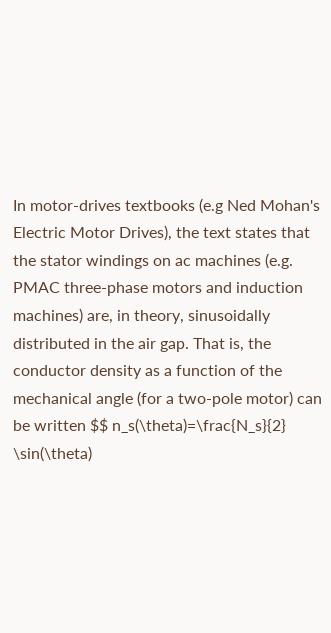In motor-drives textbooks (e.g Ned Mohan's Electric Motor Drives), the text states that the stator windings on ac machines (e.g. PMAC three-phase motors and induction machines) are, in theory, sinusoidally distributed in the air gap. That is, the conductor density as a function of the mechanical angle (for a two-pole motor) can be written $$ n_s(\theta)=\frac{N_s}{2} \sin(\theta)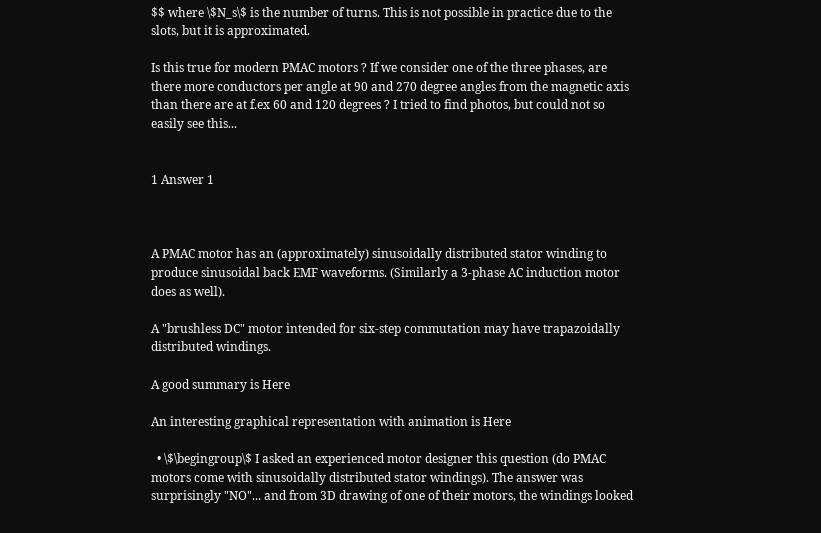$$ where \$N_s\$ is the number of turns. This is not possible in practice due to the slots, but it is approximated.

Is this true for modern PMAC motors ? If we consider one of the three phases, are there more conductors per angle at 90 and 270 degree angles from the magnetic axis than there are at f.ex 60 and 120 degrees ? I tried to find photos, but could not so easily see this...


1 Answer 1



A PMAC motor has an (approximately) sinusoidally distributed stator winding to produce sinusoidal back EMF waveforms. (Similarly a 3-phase AC induction motor does as well).

A "brushless DC" motor intended for six-step commutation may have trapazoidally distributed windings.

A good summary is Here

An interesting graphical representation with animation is Here

  • \$\begingroup\$ I asked an experienced motor designer this question (do PMAC motors come with sinusoidally distributed stator windings). The answer was surprisingly "NO"... and from 3D drawing of one of their motors, the windings looked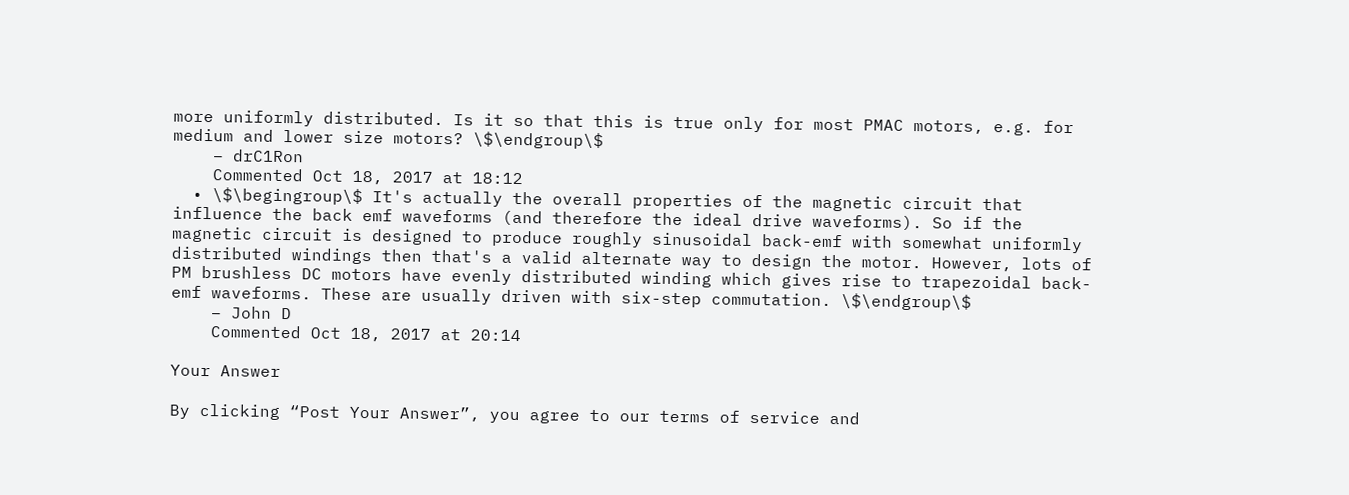more uniformly distributed. Is it so that this is true only for most PMAC motors, e.g. for medium and lower size motors? \$\endgroup\$
    – drC1Ron
    Commented Oct 18, 2017 at 18:12
  • \$\begingroup\$ It's actually the overall properties of the magnetic circuit that influence the back emf waveforms (and therefore the ideal drive waveforms). So if the magnetic circuit is designed to produce roughly sinusoidal back-emf with somewhat uniformly distributed windings then that's a valid alternate way to design the motor. However, lots of PM brushless DC motors have evenly distributed winding which gives rise to trapezoidal back-emf waveforms. These are usually driven with six-step commutation. \$\endgroup\$
    – John D
    Commented Oct 18, 2017 at 20:14

Your Answer

By clicking “Post Your Answer”, you agree to our terms of service and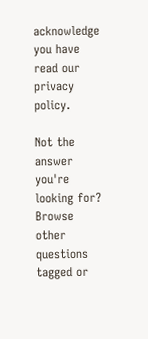acknowledge you have read our privacy policy.

Not the answer you're looking for? Browse other questions tagged or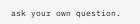ask your own question.